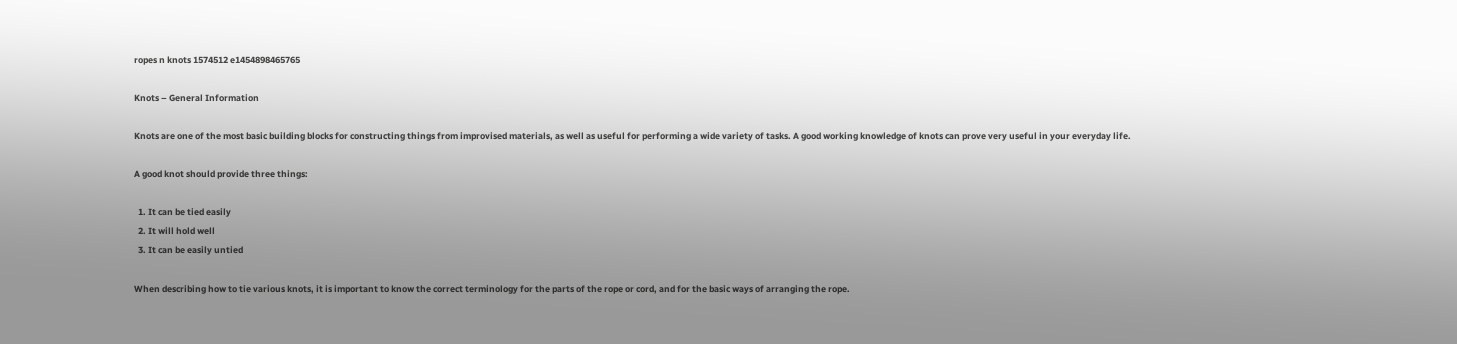ropes n knots 1574512 e1454898465765

Knots – General Information

Knots are one of the most basic building blocks for constructing things from improvised materials, as well as useful for performing a wide variety of tasks. A good working knowledge of knots can prove very useful in your everyday life.

A good knot should provide three things:

  1. It can be tied easily
  2. It will hold well
  3. It can be easily untied

When describing how to tie various knots, it is important to know the correct terminology for the parts of the rope or cord, and for the basic ways of arranging the rope.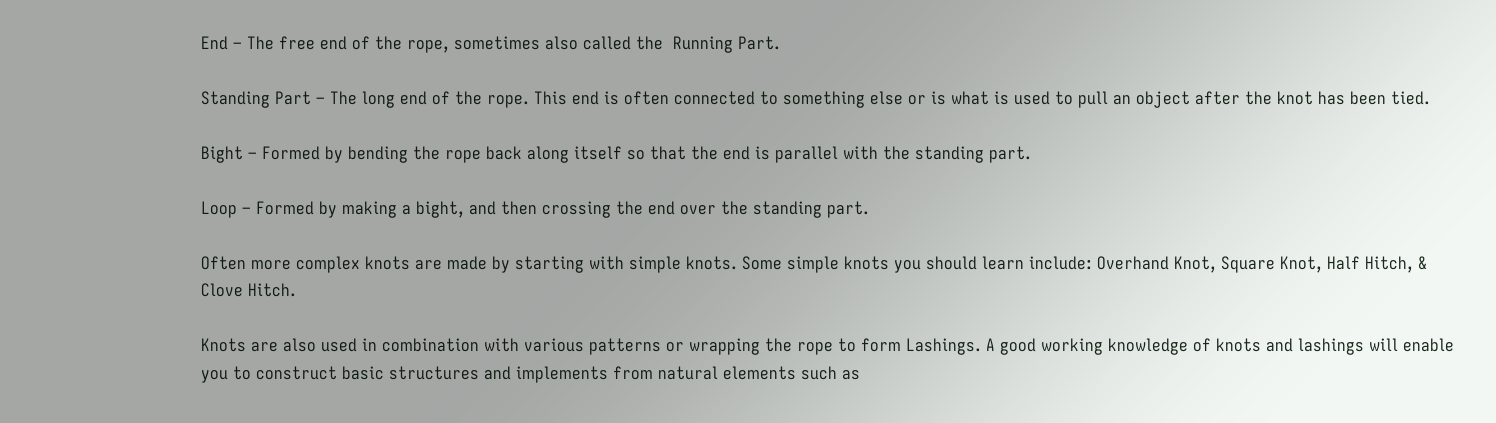End – The free end of the rope, sometimes also called the  Running Part.

Standing Part – The long end of the rope. This end is often connected to something else or is what is used to pull an object after the knot has been tied.

Bight – Formed by bending the rope back along itself so that the end is parallel with the standing part.

Loop – Formed by making a bight, and then crossing the end over the standing part.

Often more complex knots are made by starting with simple knots. Some simple knots you should learn include: Overhand Knot, Square Knot, Half Hitch, & Clove Hitch.

Knots are also used in combination with various patterns or wrapping the rope to form Lashings. A good working knowledge of knots and lashings will enable you to construct basic structures and implements from natural elements such as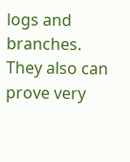logs and branches. They also can prove very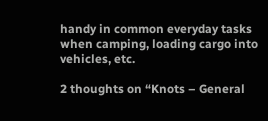handy in common everyday tasks when camping, loading cargo into vehicles, etc.

2 thoughts on “Knots – General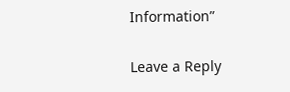Information”

Leave a Reply